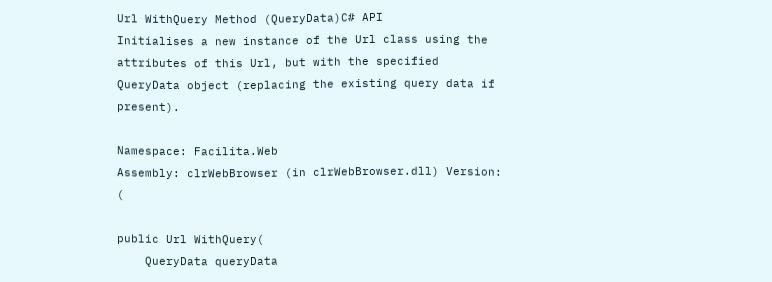Url WithQuery Method (QueryData)C# API
Initialises a new instance of the Url class using the attributes of this Url, but with the specified QueryData object (replacing the existing query data if present).

Namespace: Facilita.Web
Assembly: clrWebBrowser (in clrWebBrowser.dll) Version: (

public Url WithQuery(
    QueryData queryData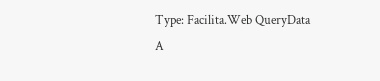Type: Facilita.Web QueryData
A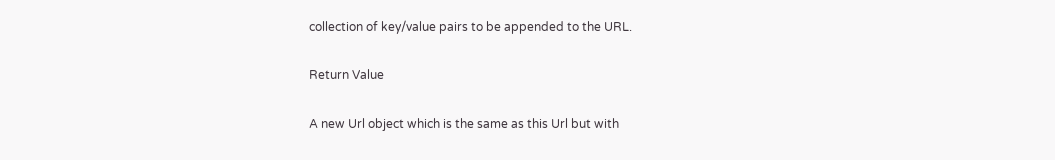collection of key/value pairs to be appended to the URL.

Return Value

A new Url object which is the same as this Url but with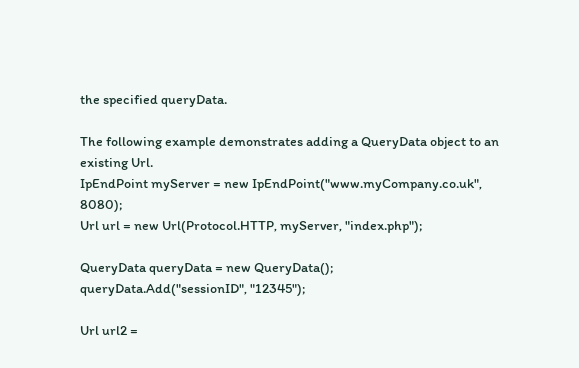the specified queryData.

The following example demonstrates adding a QueryData object to an existing Url.
IpEndPoint myServer = new IpEndPoint("www.myCompany.co.uk", 8080);
Url url = new Url(Protocol.HTTP, myServer, "index.php");

QueryData queryData = new QueryData();
queryData.Add("sessionID", "12345");

Url url2 =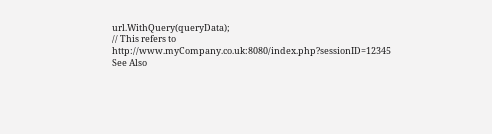url.WithQuery(queryData);
// This refers to http://www.myCompany.co.uk:8080/index.php?sessionID=12345
See Also